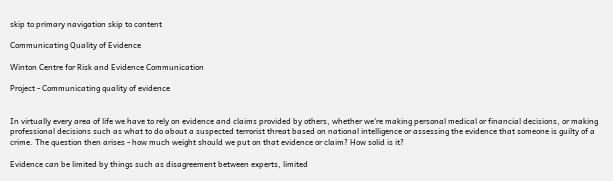skip to primary navigation skip to content

Communicating Quality of Evidence

Winton Centre for Risk and Evidence Communication

Project - Communicating quality of evidence


In virtually every area of life we have to rely on evidence and claims provided by others, whether we're making personal medical or financial decisions, or making professional decisions such as what to do about a suspected terrorist threat based on national intelligence or assessing the evidence that someone is guilty of a crime. The question then arises - how much weight should we put on that evidence or claim? How solid is it?

Evidence can be limited by things such as disagreement between experts, limited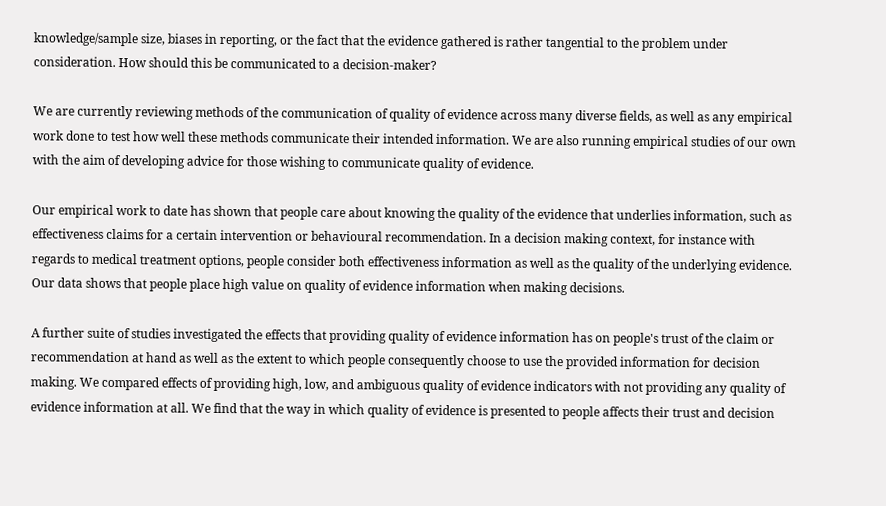knowledge/sample size, biases in reporting, or the fact that the evidence gathered is rather tangential to the problem under consideration. How should this be communicated to a decision-maker?

We are currently reviewing methods of the communication of quality of evidence across many diverse fields, as well as any empirical work done to test how well these methods communicate their intended information. We are also running empirical studies of our own with the aim of developing advice for those wishing to communicate quality of evidence.

Our empirical work to date has shown that people care about knowing the quality of the evidence that underlies information, such as effectiveness claims for a certain intervention or behavioural recommendation. In a decision making context, for instance with regards to medical treatment options, people consider both effectiveness information as well as the quality of the underlying evidence. Our data shows that people place high value on quality of evidence information when making decisions.

A further suite of studies investigated the effects that providing quality of evidence information has on people's trust of the claim or recommendation at hand as well as the extent to which people consequently choose to use the provided information for decision making. We compared effects of providing high, low, and ambiguous quality of evidence indicators with not providing any quality of evidence information at all. We find that the way in which quality of evidence is presented to people affects their trust and decision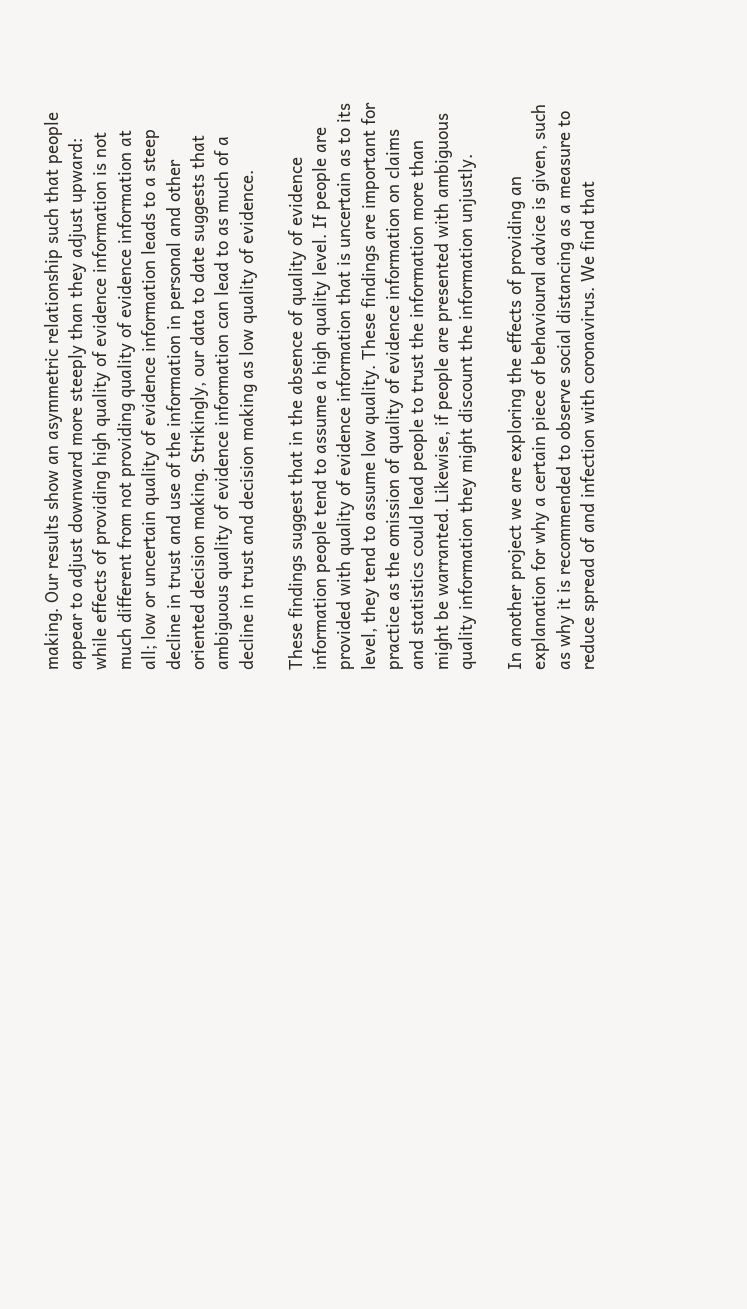making. Our results show an asymmetric relationship such that people appear to adjust downward more steeply than they adjust upward: while effects of providing high quality of evidence information is not much different from not providing quality of evidence information at all; low or uncertain quality of evidence information leads to a steep decline in trust and use of the information in personal and other oriented decision making. Strikingly, our data to date suggests that ambiguous quality of evidence information can lead to as much of a decline in trust and decision making as low quality of evidence.

These findings suggest that in the absence of quality of evidence information people tend to assume a high quality level. If people are provided with quality of evidence information that is uncertain as to its level, they tend to assume low quality. These findings are important for practice as the omission of quality of evidence information on claims and statistics could lead people to trust the information more than might be warranted. Likewise, if people are presented with ambiguous quality information they might discount the information unjustly.

In another project we are exploring the effects of providing an explanation for why a certain piece of behavioural advice is given, such as why it is recommended to observe social distancing as a measure to reduce spread of and infection with coronavirus. We find that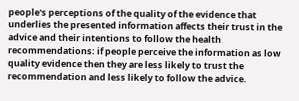people's perceptions of the quality of the evidence that underlies the presented information affects their trust in the advice and their intentions to follow the health recommendations: if people perceive the information as low quality evidence then they are less likely to trust the recommendation and less likely to follow the advice.